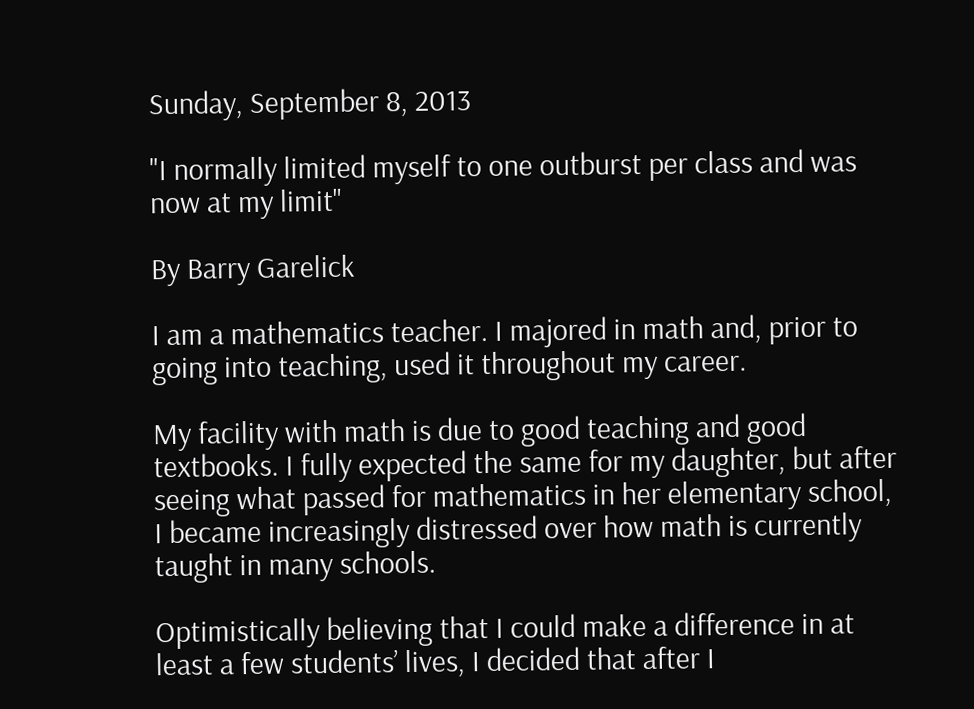Sunday, September 8, 2013

"I normally limited myself to one outburst per class and was now at my limit"

By Barry Garelick

I am a mathematics teacher. I majored in math and, prior to going into teaching, used it throughout my career.

My facility with math is due to good teaching and good textbooks. I fully expected the same for my daughter, but after seeing what passed for mathematics in her elementary school, I became increasingly distressed over how math is currently taught in many schools.

Optimistically believing that I could make a difference in at least a few students’ lives, I decided that after I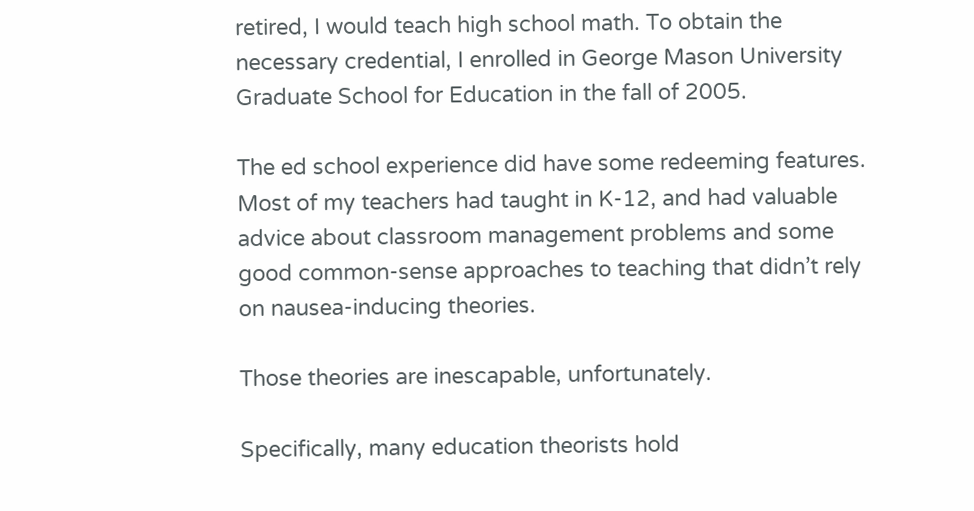retired, I would teach high school math. To obtain the necessary credential, I enrolled in George Mason University Graduate School for Education in the fall of 2005.

The ed school experience did have some redeeming features. Most of my teachers had taught in K-12, and had valuable advice about classroom management problems and some good common-sense approaches to teaching that didn’t rely on nausea-inducing theories.

Those theories are inescapable, unfortunately.

Specifically, many education theorists hold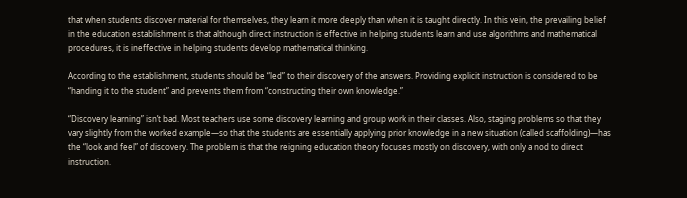that when students discover material for themselves, they learn it more deeply than when it is taught directly. In this vein, the prevailing belief in the education establishment is that although direct instruction is effective in helping students learn and use algorithms and mathematical procedures, it is ineffective in helping students develop mathematical thinking.

According to the establishment, students should be “led” to their discovery of the answers. Providing explicit instruction is considered to be “handing it to the student” and prevents them from “constructing their own knowledge.”

“Discovery learning” isn’t bad. Most teachers use some discovery learning and group work in their classes. Also, staging problems so that they vary slightly from the worked example—so that the students are essentially applying prior knowledge in a new situation (called scaffolding)—has the “look and feel” of discovery. The problem is that the reigning education theory focuses mostly on discovery, with only a nod to direct instruction.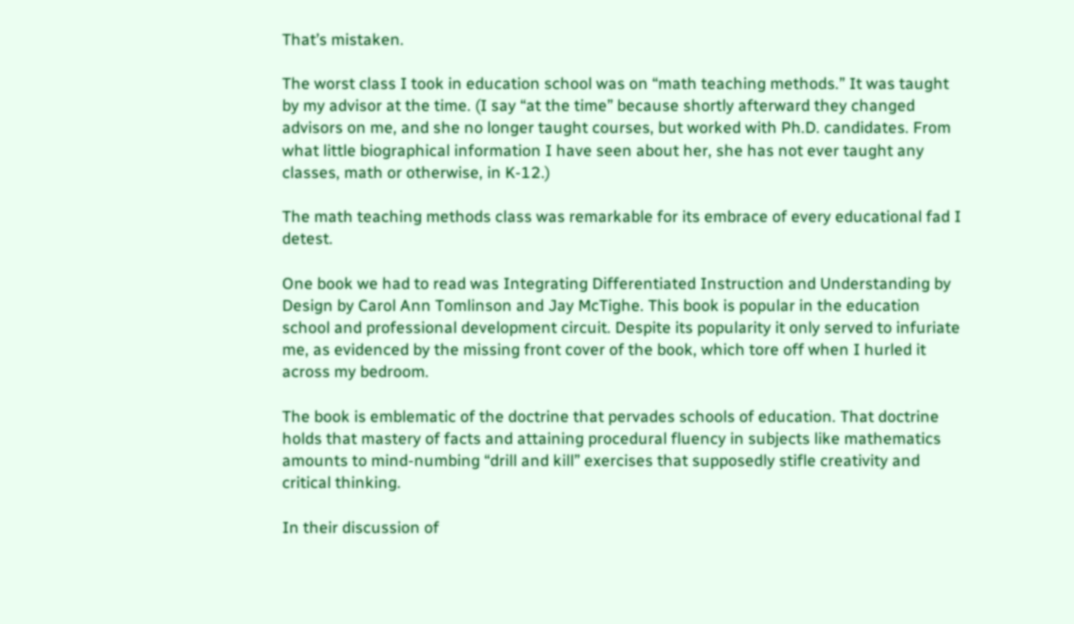That’s mistaken.

The worst class I took in education school was on “math teaching methods.” It was taught by my advisor at the time. (I say “at the time” because shortly afterward they changed advisors on me, and she no longer taught courses, but worked with Ph.D. candidates. From what little biographical information I have seen about her, she has not ever taught any classes, math or otherwise, in K-12.)

The math teaching methods class was remarkable for its embrace of every educational fad I detest.

One book we had to read was Integrating Differentiated Instruction and Understanding by Design by Carol Ann Tomlinson and Jay McTighe. This book is popular in the education school and professional development circuit. Despite its popularity it only served to infuriate me, as evidenced by the missing front cover of the book, which tore off when I hurled it across my bedroom.

The book is emblematic of the doctrine that pervades schools of education. That doctrine holds that mastery of facts and attaining procedural fluency in subjects like mathematics amounts to mind-numbing “drill and kill” exercises that supposedly stifle creativity and critical thinking.

In their discussion of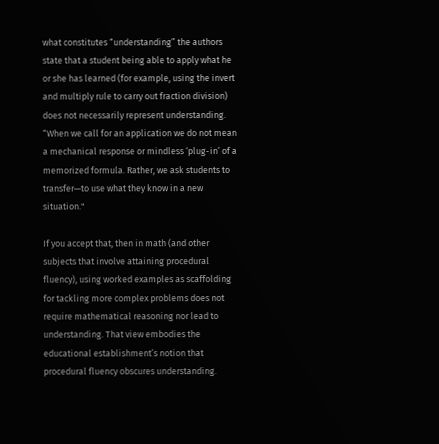what constitutes “understanding” the authors state that a student being able to apply what he or she has learned (for example, using the invert and multiply rule to carry out fraction division) does not necessarily represent understanding. “When we call for an application we do not mean a mechanical response or mindless ‘plug-in’ of a memorized formula. Rather, we ask students to transfer—to use what they know in a new situation."

If you accept that, then in math (and other subjects that involve attaining procedural fluency), using worked examples as scaffolding for tackling more complex problems does not require mathematical reasoning nor lead to understanding. That view embodies the educational establishment’s notion that procedural fluency obscures understanding.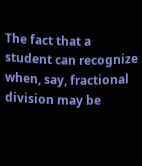The fact that a student can recognize when, say, fractional division may be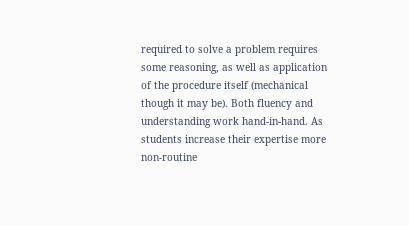required to solve a problem requires some reasoning, as well as application of the procedure itself (mechanical though it may be). Both fluency and understanding work hand-in-hand. As students increase their expertise more non-routine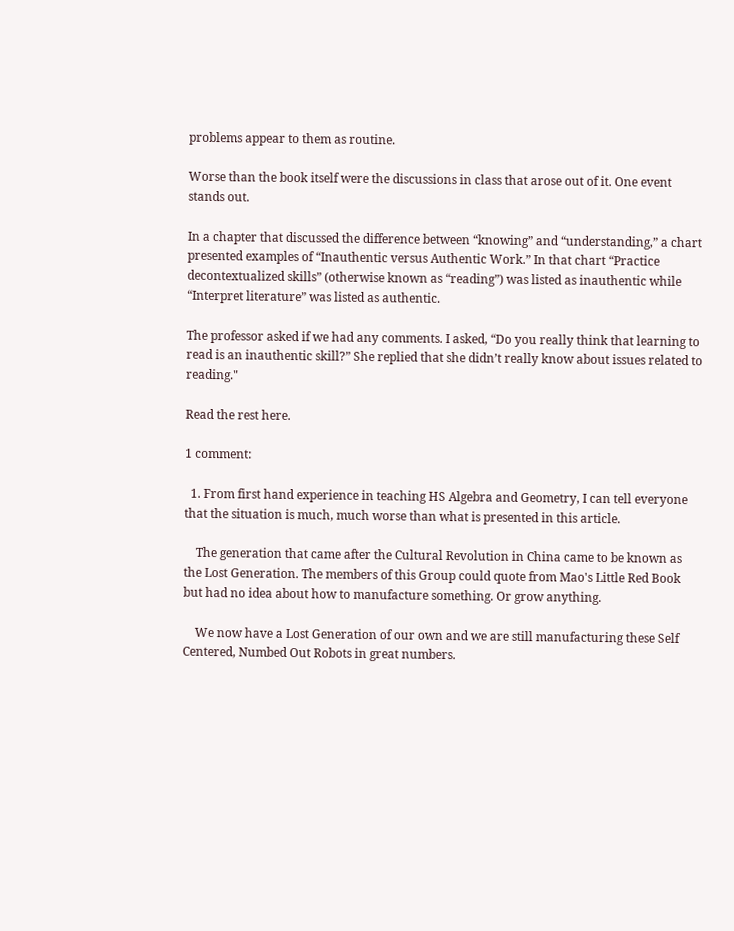problems appear to them as routine.

Worse than the book itself were the discussions in class that arose out of it. One event stands out.

In a chapter that discussed the difference between “knowing” and “understanding,” a chart presented examples of “Inauthentic versus Authentic Work.” In that chart “Practice decontextualized skills” (otherwise known as “reading”) was listed as inauthentic while “Interpret literature” was listed as authentic.

The professor asked if we had any comments. I asked, “Do you really think that learning to read is an inauthentic skill?” She replied that she didn’t really know about issues related to reading."

Read the rest here.

1 comment:

  1. From first hand experience in teaching HS Algebra and Geometry, I can tell everyone that the situation is much, much worse than what is presented in this article.

    The generation that came after the Cultural Revolution in China came to be known as the Lost Generation. The members of this Group could quote from Mao's Little Red Book but had no idea about how to manufacture something. Or grow anything.

    We now have a Lost Generation of our own and we are still manufacturing these Self Centered, Numbed Out Robots in great numbers.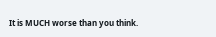It is MUCH worse than you think.